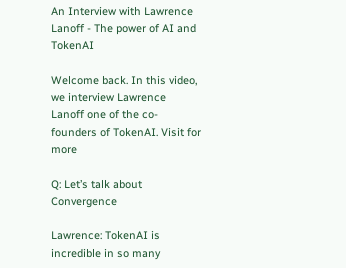An Interview with Lawrence Lanoff - The power of AI and TokenAI

Welcome back. In this video, we interview Lawrence Lanoff one of the co-founders of TokenAI. Visit for more

Q: Let’s talk about Convergence

Lawrence: TokenAI is incredible in so many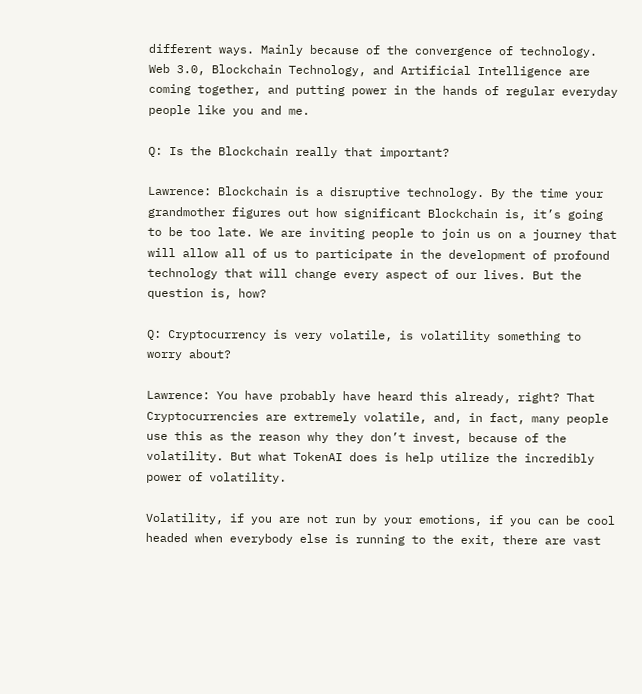different ways. Mainly because of the convergence of technology. Web 3.0, Blockchain Technology, and Artificial Intelligence are coming together, and putting power in the hands of regular everyday people like you and me.

Q: Is the Blockchain really that important?

Lawrence: Blockchain is a disruptive technology. By the time your grandmother figures out how significant Blockchain is, it’s going to be too late. We are inviting people to join us on a journey that will allow all of us to participate in the development of profound technology that will change every aspect of our lives. But the question is, how?

Q: Cryptocurrency is very volatile, is volatility something to worry about?

Lawrence: You have probably have heard this already, right? That Cryptocurrencies are extremely volatile, and, in fact, many people use this as the reason why they don’t invest, because of the volatility. But what TokenAI does is help utilize the incredibly power of volatility.

Volatility, if you are not run by your emotions, if you can be cool headed when everybody else is running to the exit, there are vast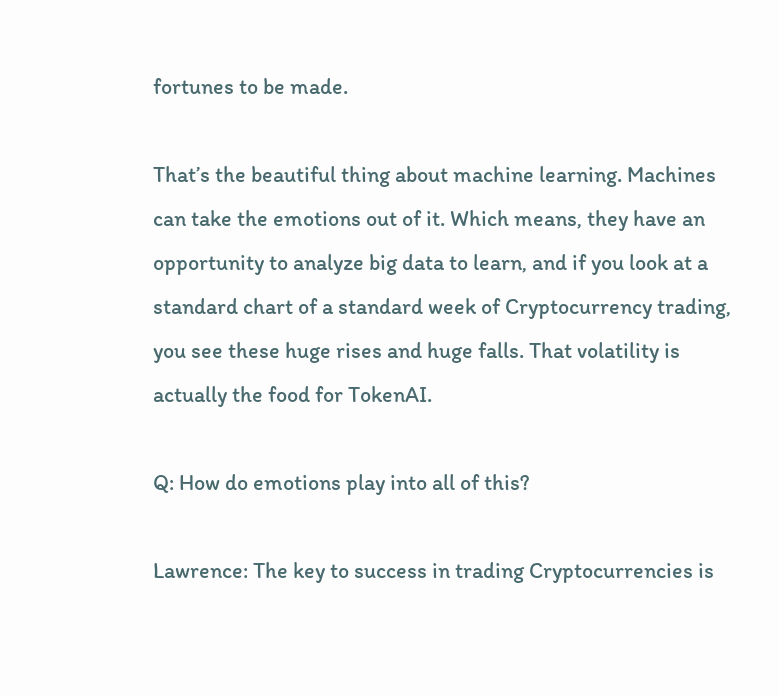fortunes to be made.

That’s the beautiful thing about machine learning. Machines can take the emotions out of it. Which means, they have an opportunity to analyze big data to learn, and if you look at a standard chart of a standard week of Cryptocurrency trading, you see these huge rises and huge falls. That volatility is actually the food for TokenAI.

Q: How do emotions play into all of this?

Lawrence: The key to success in trading Cryptocurrencies is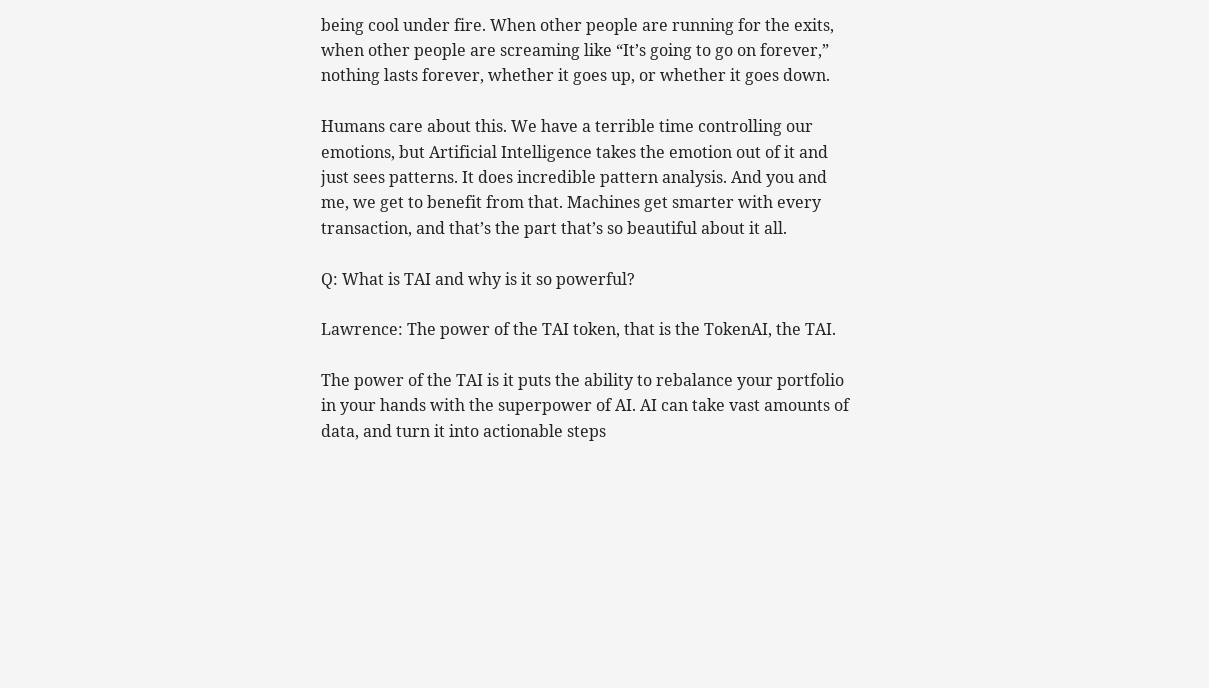being cool under fire. When other people are running for the exits, when other people are screaming like “It’s going to go on forever,” nothing lasts forever, whether it goes up, or whether it goes down.

Humans care about this. We have a terrible time controlling our emotions, but Artificial Intelligence takes the emotion out of it and just sees patterns. It does incredible pattern analysis. And you and me, we get to benefit from that. Machines get smarter with every transaction, and that’s the part that’s so beautiful about it all.

Q: What is TAI and why is it so powerful?

Lawrence: The power of the TAI token, that is the TokenAI, the TAI.

The power of the TAI is it puts the ability to rebalance your portfolio in your hands with the superpower of AI. AI can take vast amounts of data, and turn it into actionable steps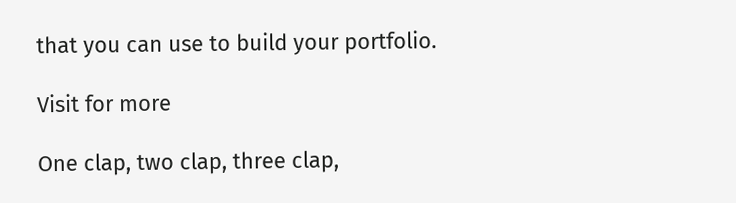that you can use to build your portfolio.

Visit for more

One clap, two clap, three clap,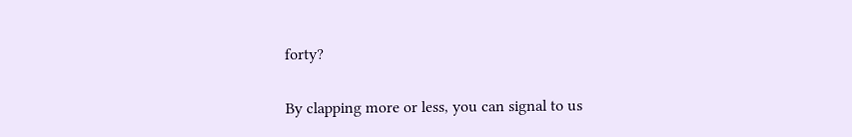forty?

By clapping more or less, you can signal to us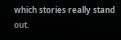which stories really stand out.